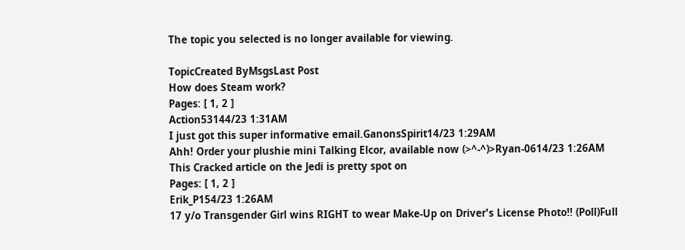The topic you selected is no longer available for viewing.

TopicCreated ByMsgsLast Post
How does Steam work?
Pages: [ 1, 2 ]
Action53144/23 1:31AM
I just got this super informative email.GanonsSpirit14/23 1:29AM
Ahh! Order your plushie mini Talking Elcor, available now (>^-^)>Ryan-0614/23 1:26AM
This Cracked article on the Jedi is pretty spot on
Pages: [ 1, 2 ]
Erik_P154/23 1:26AM
17 y/o Transgender Girl wins RIGHT to wear Make-Up on Driver's License Photo!! (Poll)Full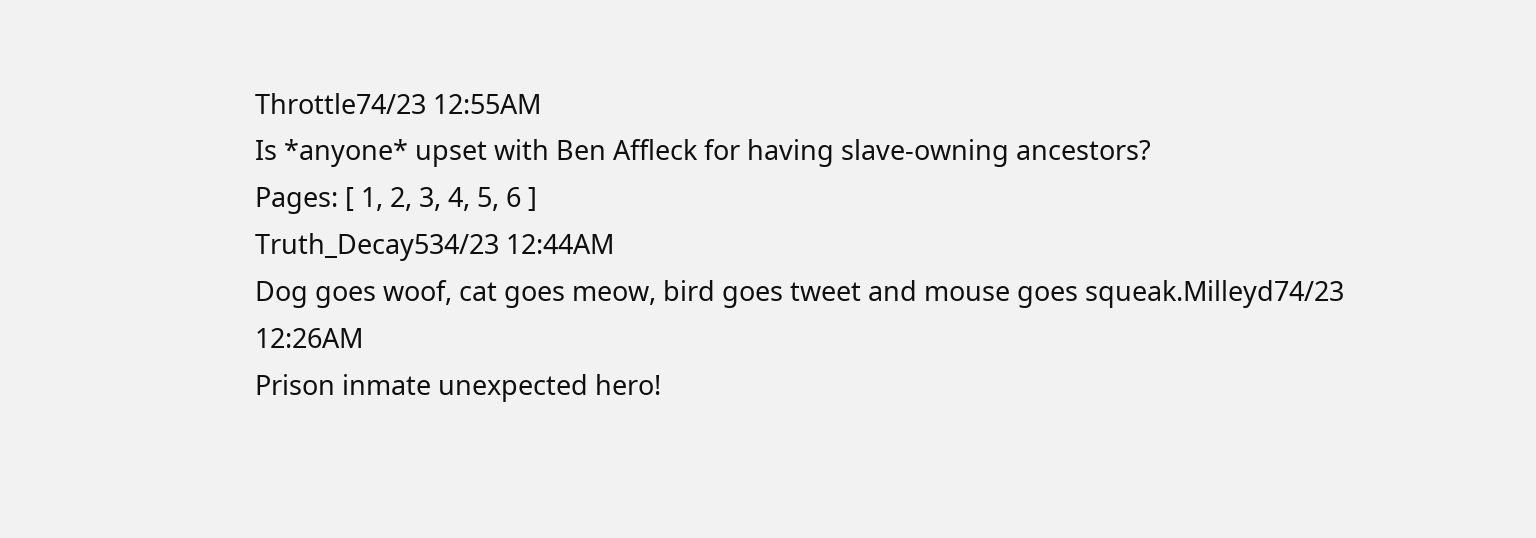Throttle74/23 12:55AM
Is *anyone* upset with Ben Affleck for having slave-owning ancestors?
Pages: [ 1, 2, 3, 4, 5, 6 ]
Truth_Decay534/23 12:44AM
Dog goes woof, cat goes meow, bird goes tweet and mouse goes squeak.Milleyd74/23 12:26AM
Prison inmate unexpected hero!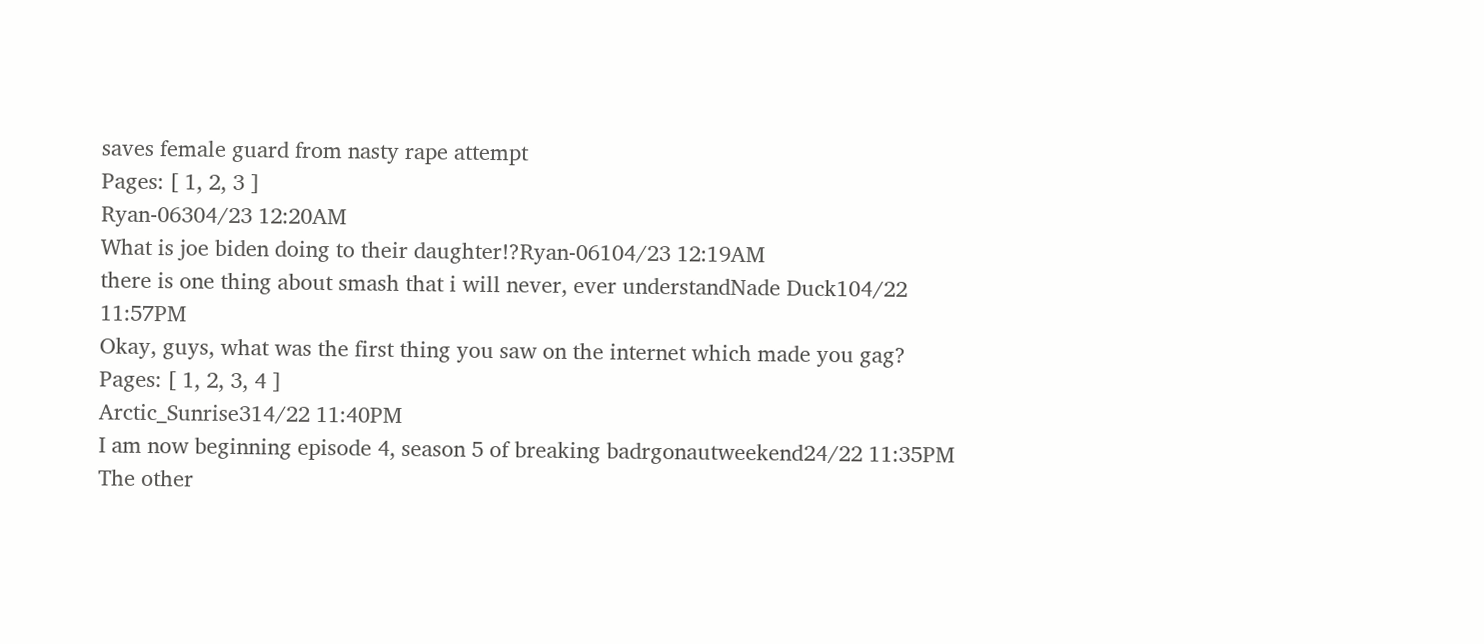saves female guard from nasty rape attempt
Pages: [ 1, 2, 3 ]
Ryan-06304/23 12:20AM
What is joe biden doing to their daughter!?Ryan-06104/23 12:19AM
there is one thing about smash that i will never, ever understandNade Duck104/22 11:57PM
Okay, guys, what was the first thing you saw on the internet which made you gag?
Pages: [ 1, 2, 3, 4 ]
Arctic_Sunrise314/22 11:40PM
I am now beginning episode 4, season 5 of breaking badrgonautweekend24/22 11:35PM
The other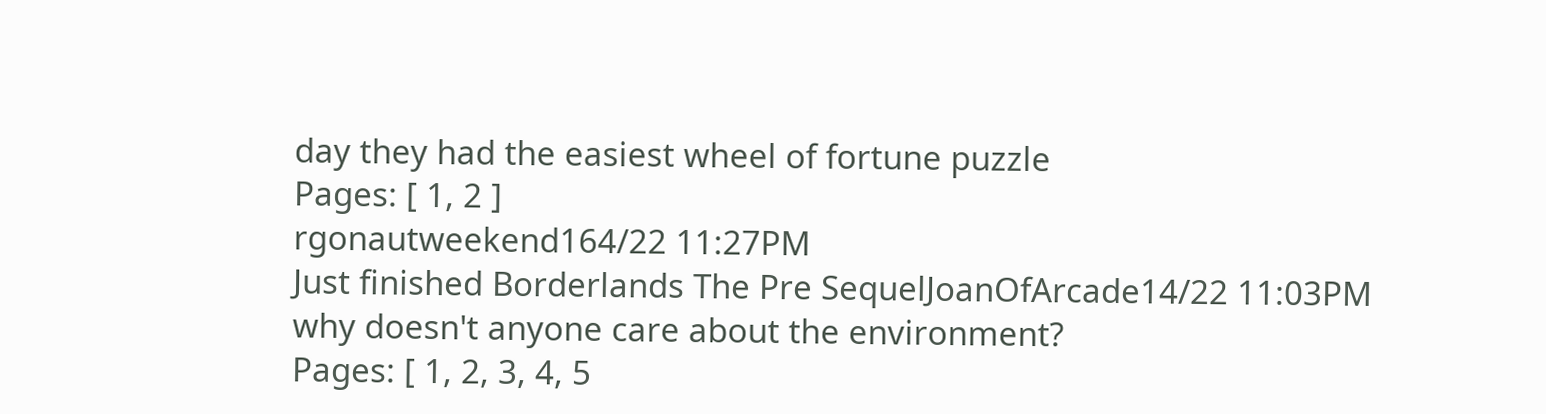day they had the easiest wheel of fortune puzzle
Pages: [ 1, 2 ]
rgonautweekend164/22 11:27PM
Just finished Borderlands The Pre SequelJoanOfArcade14/22 11:03PM
why doesn't anyone care about the environment?
Pages: [ 1, 2, 3, 4, 5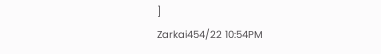]
Zarkai454/22 10:54PM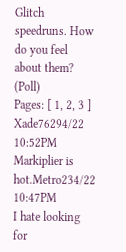Glitch speedruns. How do you feel about them? (Poll)
Pages: [ 1, 2, 3 ]
Xade76294/22 10:52PM
Markiplier is hot.Metro234/22 10:47PM
I hate looking for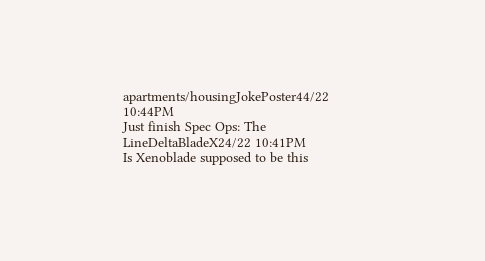apartments/housingJokePoster44/22 10:44PM
Just finish Spec Ops: The LineDeltaBladeX24/22 10:41PM
Is Xenoblade supposed to be this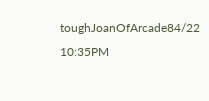toughJoanOfArcade84/22 10:35PM